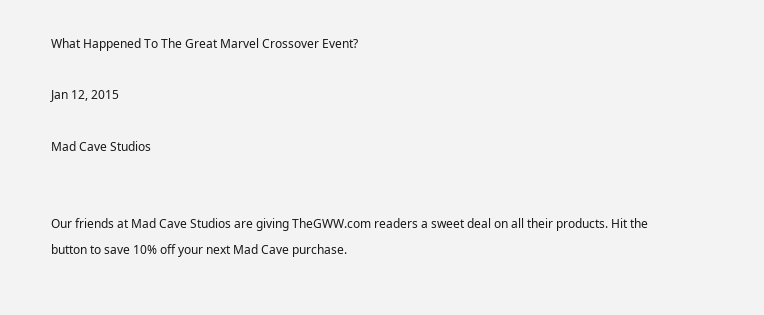What Happened To The Great Marvel Crossover Event?

Jan 12, 2015

Mad Cave Studios


Our friends at Mad Cave Studios are giving TheGWW.com readers a sweet deal on all their products. Hit the button to save 10% off your next Mad Cave purchase.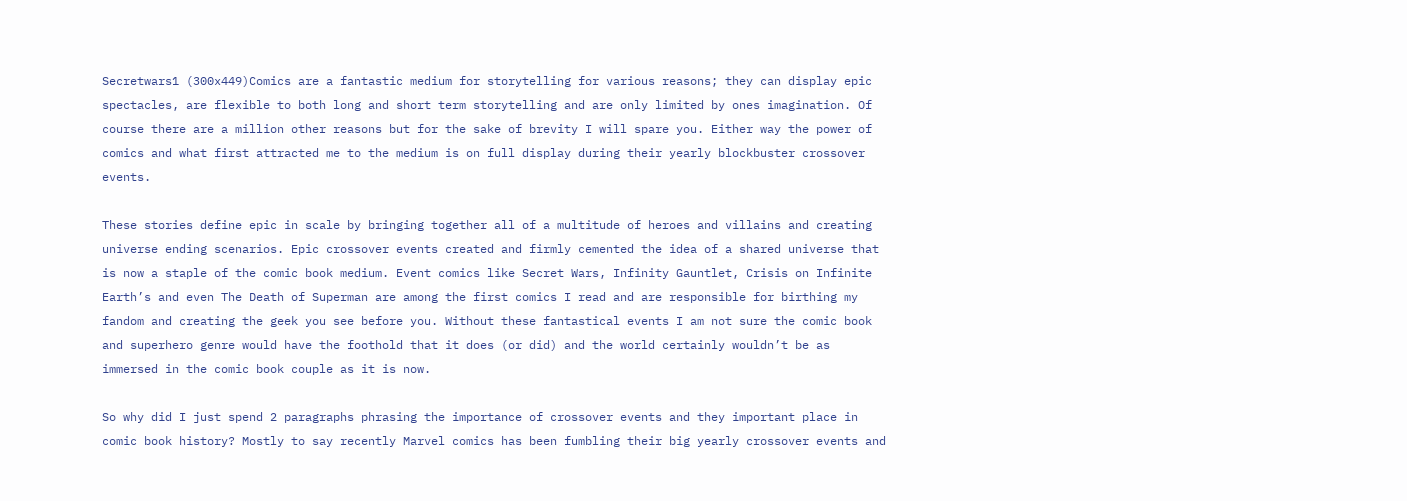Secretwars1 (300x449)Comics are a fantastic medium for storytelling for various reasons; they can display epic spectacles, are flexible to both long and short term storytelling and are only limited by ones imagination. Of course there are a million other reasons but for the sake of brevity I will spare you. Either way the power of comics and what first attracted me to the medium is on full display during their yearly blockbuster crossover events.

These stories define epic in scale by bringing together all of a multitude of heroes and villains and creating universe ending scenarios. Epic crossover events created and firmly cemented the idea of a shared universe that is now a staple of the comic book medium. Event comics like Secret Wars, Infinity Gauntlet, Crisis on Infinite Earth’s and even The Death of Superman are among the first comics I read and are responsible for birthing my fandom and creating the geek you see before you. Without these fantastical events I am not sure the comic book and superhero genre would have the foothold that it does (or did) and the world certainly wouldn’t be as immersed in the comic book couple as it is now.

So why did I just spend 2 paragraphs phrasing the importance of crossover events and they important place in comic book history? Mostly to say recently Marvel comics has been fumbling their big yearly crossover events and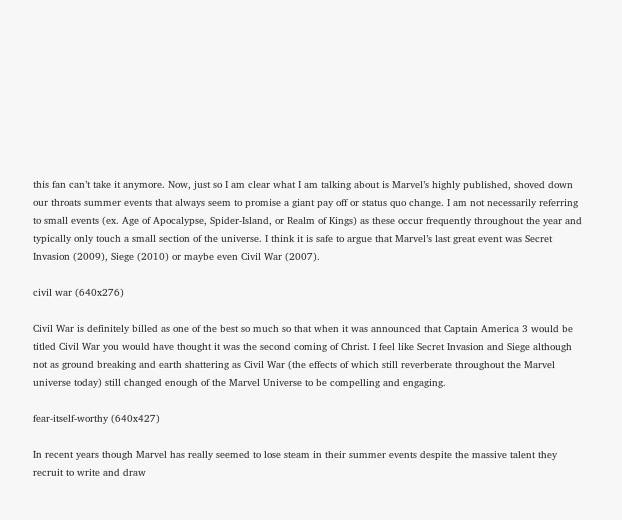this fan can’t take it anymore. Now, just so I am clear what I am talking about is Marvel’s highly published, shoved down our throats summer events that always seem to promise a giant pay off or status quo change. I am not necessarily referring to small events (ex. Age of Apocalypse, Spider-Island, or Realm of Kings) as these occur frequently throughout the year and typically only touch a small section of the universe. I think it is safe to argue that Marvel’s last great event was Secret Invasion (2009), Siege (2010) or maybe even Civil War (2007).

civil war (640x276)

Civil War is definitely billed as one of the best so much so that when it was announced that Captain America 3 would be titled Civil War you would have thought it was the second coming of Christ. I feel like Secret Invasion and Siege although not as ground breaking and earth shattering as Civil War (the effects of which still reverberate throughout the Marvel universe today) still changed enough of the Marvel Universe to be compelling and engaging.

fear-itself-worthy (640x427)

In recent years though Marvel has really seemed to lose steam in their summer events despite the massive talent they recruit to write and draw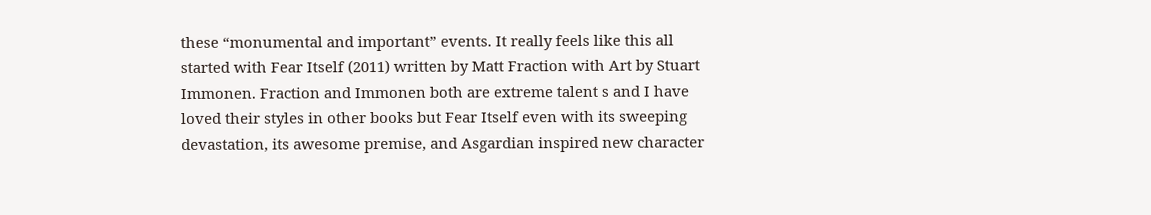these “monumental and important” events. It really feels like this all started with Fear Itself (2011) written by Matt Fraction with Art by Stuart Immonen. Fraction and Immonen both are extreme talent s and I have loved their styles in other books but Fear Itself even with its sweeping devastation, its awesome premise, and Asgardian inspired new character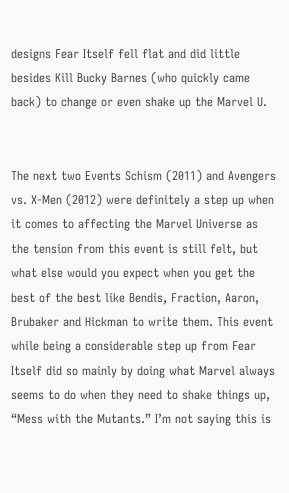designs Fear Itself fell flat and did little besides Kill Bucky Barnes (who quickly came back) to change or even shake up the Marvel U.


The next two Events Schism (2011) and Avengers vs. X-Men (2012) were definitely a step up when it comes to affecting the Marvel Universe as the tension from this event is still felt, but what else would you expect when you get the best of the best like Bendis, Fraction, Aaron, Brubaker and Hickman to write them. This event while being a considerable step up from Fear Itself did so mainly by doing what Marvel always seems to do when they need to shake things up, “Mess with the Mutants.” I’m not saying this is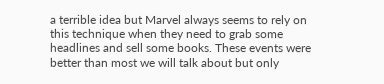a terrible idea but Marvel always seems to rely on this technique when they need to grab some headlines and sell some books. These events were better than most we will talk about but only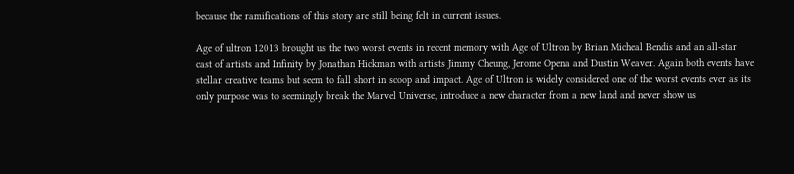because the ramifications of this story are still being felt in current issues.

Age of ultron 12013 brought us the two worst events in recent memory with Age of Ultron by Brian Micheal Bendis and an all-star cast of artists and Infinity by Jonathan Hickman with artists Jimmy Cheung, Jerome Opena and Dustin Weaver. Again both events have stellar creative teams but seem to fall short in scoop and impact. Age of Ultron is widely considered one of the worst events ever as its only purpose was to seemingly break the Marvel Universe, introduce a new character from a new land and never show us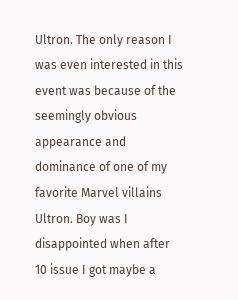Ultron. The only reason I was even interested in this event was because of the seemingly obvious appearance and dominance of one of my favorite Marvel villains Ultron. Boy was I disappointed when after 10 issue I got maybe a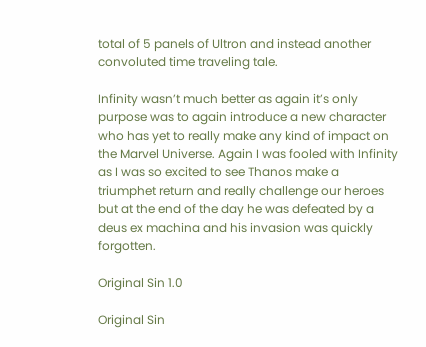total of 5 panels of Ultron and instead another convoluted time traveling tale.

Infinity wasn’t much better as again it’s only purpose was to again introduce a new character who has yet to really make any kind of impact on the Marvel Universe. Again I was fooled with Infinity as I was so excited to see Thanos make a triumphet return and really challenge our heroes but at the end of the day he was defeated by a deus ex machina and his invasion was quickly forgotten.

Original Sin 1.0

Original Sin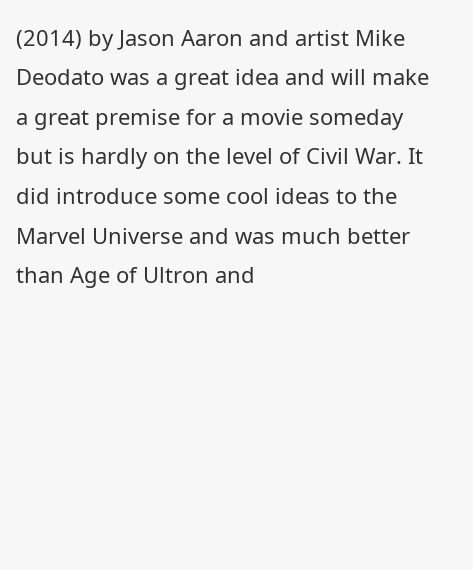(2014) by Jason Aaron and artist Mike Deodato was a great idea and will make a great premise for a movie someday but is hardly on the level of Civil War. It did introduce some cool ideas to the Marvel Universe and was much better than Age of Ultron and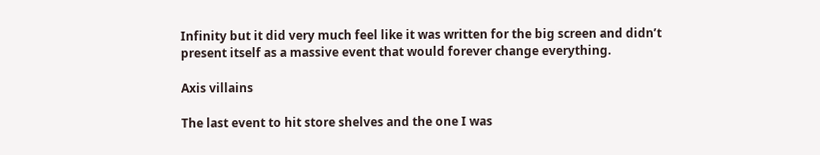Infinity but it did very much feel like it was written for the big screen and didn’t present itself as a massive event that would forever change everything.

Axis villains

The last event to hit store shelves and the one I was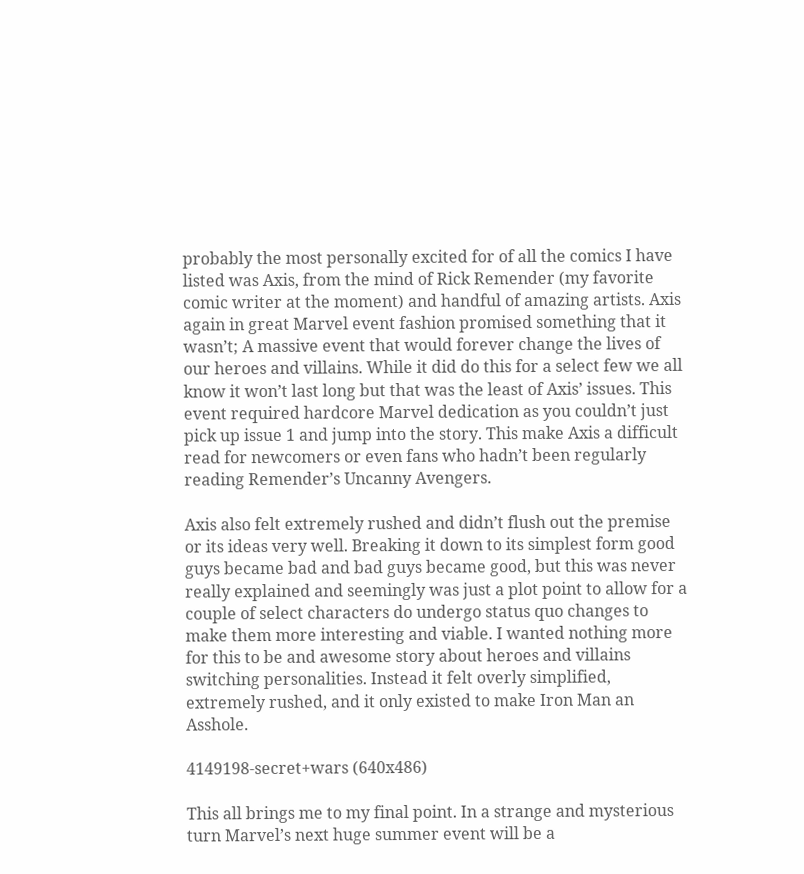probably the most personally excited for of all the comics I have listed was Axis, from the mind of Rick Remender (my favorite comic writer at the moment) and handful of amazing artists. Axis again in great Marvel event fashion promised something that it wasn’t; A massive event that would forever change the lives of our heroes and villains. While it did do this for a select few we all know it won’t last long but that was the least of Axis’ issues. This event required hardcore Marvel dedication as you couldn’t just pick up issue 1 and jump into the story. This make Axis a difficult read for newcomers or even fans who hadn’t been regularly reading Remender’s Uncanny Avengers.

Axis also felt extremely rushed and didn’t flush out the premise or its ideas very well. Breaking it down to its simplest form good guys became bad and bad guys became good, but this was never really explained and seemingly was just a plot point to allow for a couple of select characters do undergo status quo changes to make them more interesting and viable. I wanted nothing more for this to be and awesome story about heroes and villains switching personalities. Instead it felt overly simplified, extremely rushed, and it only existed to make Iron Man an Asshole.

4149198-secret+wars (640x486)

This all brings me to my final point. In a strange and mysterious turn Marvel’s next huge summer event will be a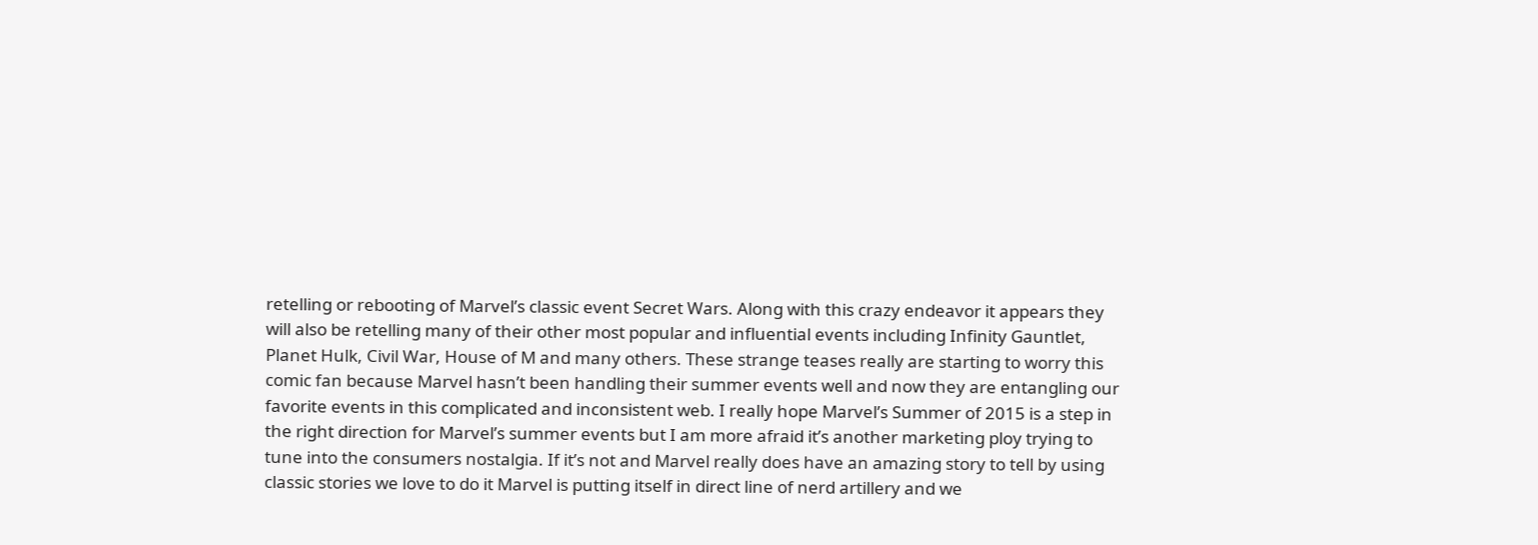retelling or rebooting of Marvel’s classic event Secret Wars. Along with this crazy endeavor it appears they will also be retelling many of their other most popular and influential events including Infinity Gauntlet, Planet Hulk, Civil War, House of M and many others. These strange teases really are starting to worry this comic fan because Marvel hasn’t been handling their summer events well and now they are entangling our favorite events in this complicated and inconsistent web. I really hope Marvel’s Summer of 2015 is a step in the right direction for Marvel’s summer events but I am more afraid it’s another marketing ploy trying to tune into the consumers nostalgia. If it’s not and Marvel really does have an amazing story to tell by using classic stories we love to do it Marvel is putting itself in direct line of nerd artillery and we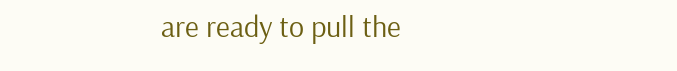are ready to pull the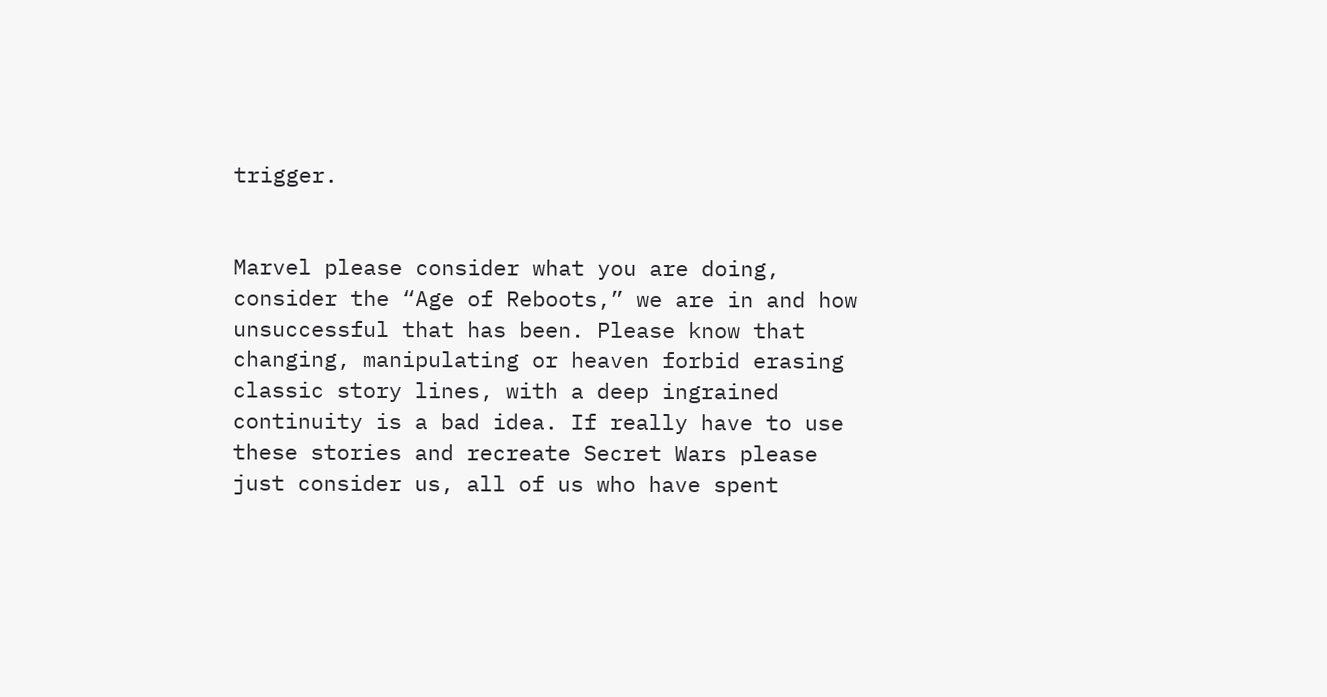trigger.


Marvel please consider what you are doing, consider the “Age of Reboots,” we are in and how unsuccessful that has been. Please know that changing, manipulating or heaven forbid erasing classic story lines, with a deep ingrained continuity is a bad idea. If really have to use these stories and recreate Secret Wars please just consider us, all of us who have spent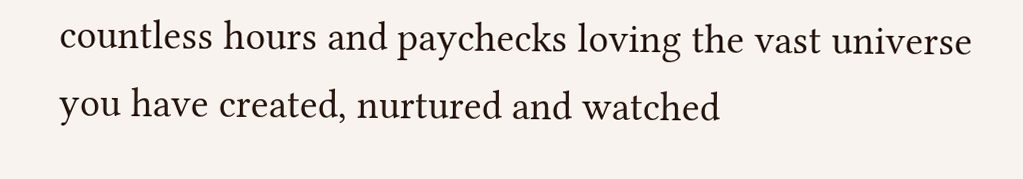countless hours and paychecks loving the vast universe you have created, nurtured and watched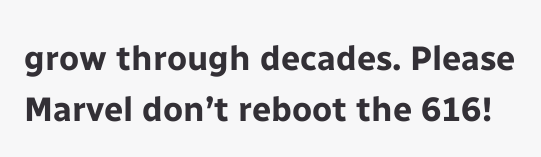grow through decades. Please Marvel don’t reboot the 616!